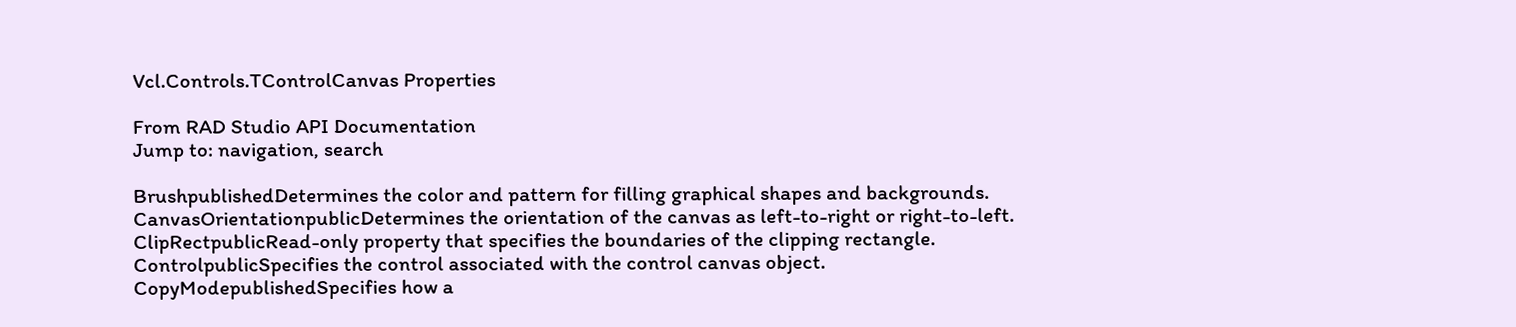Vcl.Controls.TControlCanvas Properties

From RAD Studio API Documentation
Jump to: navigation, search

BrushpublishedDetermines the color and pattern for filling graphical shapes and backgrounds.
CanvasOrientationpublicDetermines the orientation of the canvas as left-to-right or right-to-left.
ClipRectpublicRead-only property that specifies the boundaries of the clipping rectangle.
ControlpublicSpecifies the control associated with the control canvas object.
CopyModepublishedSpecifies how a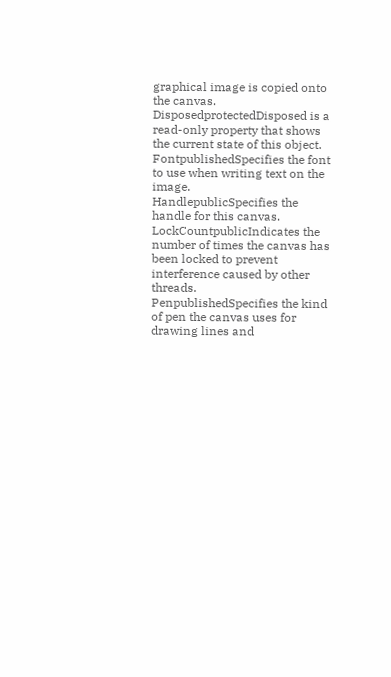graphical image is copied onto the canvas.
DisposedprotectedDisposed is a read-only property that shows the current state of this object.
FontpublishedSpecifies the font to use when writing text on the image.
HandlepublicSpecifies the handle for this canvas.
LockCountpublicIndicates the number of times the canvas has been locked to prevent interference caused by other threads.
PenpublishedSpecifies the kind of pen the canvas uses for drawing lines and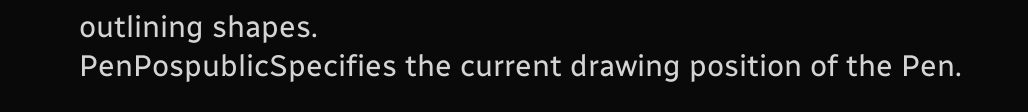outlining shapes.
PenPospublicSpecifies the current drawing position of the Pen.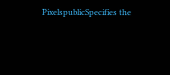PixelspublicSpecifies the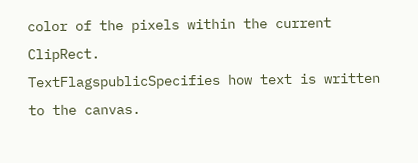color of the pixels within the current ClipRect.
TextFlagspublicSpecifies how text is written to the canvas.